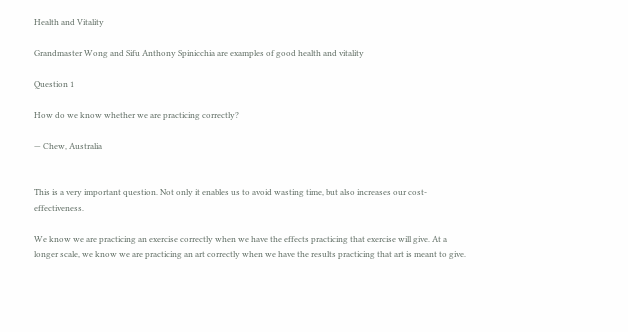Health and Vitality

Grandmaster Wong and Sifu Anthony Spinicchia are examples of good health and vitality

Question 1

How do we know whether we are practicing correctly?

— Chew, Australia


This is a very important question. Not only it enables us to avoid wasting time, but also increases our cost-effectiveness.

We know we are practicing an exercise correctly when we have the effects practicing that exercise will give. At a longer scale, we know we are practicing an art correctly when we have the results practicing that art is meant to give.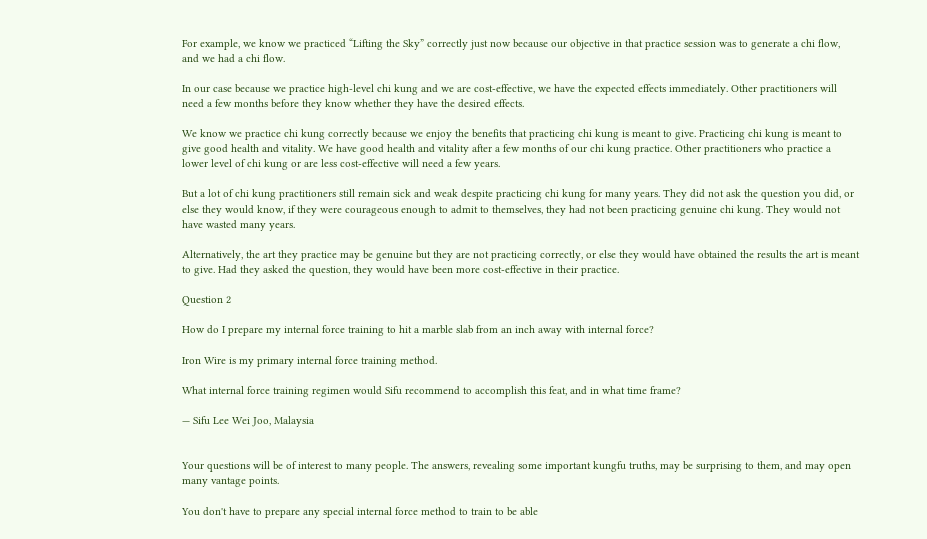For example, we know we practiced “Lifting the Sky” correctly just now because our objective in that practice session was to generate a chi flow, and we had a chi flow.

In our case because we practice high-level chi kung and we are cost-effective, we have the expected effects immediately. Other practitioners will need a few months before they know whether they have the desired effects.

We know we practice chi kung correctly because we enjoy the benefits that practicing chi kung is meant to give. Practicing chi kung is meant to give good health and vitality. We have good health and vitality after a few months of our chi kung practice. Other practitioners who practice a lower level of chi kung or are less cost-effective will need a few years.

But a lot of chi kung practitioners still remain sick and weak despite practicing chi kung for many years. They did not ask the question you did, or else they would know, if they were courageous enough to admit to themselves, they had not been practicing genuine chi kung. They would not have wasted many years.

Alternatively, the art they practice may be genuine but they are not practicing correctly, or else they would have obtained the results the art is meant to give. Had they asked the question, they would have been more cost-effective in their practice.

Question 2

How do I prepare my internal force training to hit a marble slab from an inch away with internal force?

Iron Wire is my primary internal force training method.

What internal force training regimen would Sifu recommend to accomplish this feat, and in what time frame?

— Sifu Lee Wei Joo, Malaysia


Your questions will be of interest to many people. The answers, revealing some important kungfu truths, may be surprising to them, and may open many vantage points.

You don't have to prepare any special internal force method to train to be able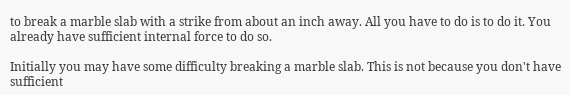to break a marble slab with a strike from about an inch away. All you have to do is to do it. You already have sufficient internal force to do so.

Initially you may have some difficulty breaking a marble slab. This is not because you don't have sufficient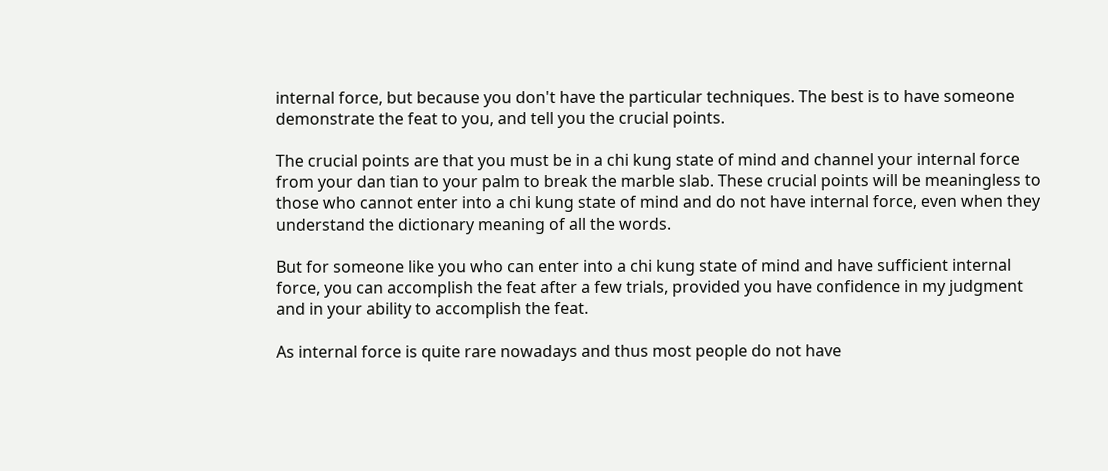internal force, but because you don't have the particular techniques. The best is to have someone demonstrate the feat to you, and tell you the crucial points.

The crucial points are that you must be in a chi kung state of mind and channel your internal force from your dan tian to your palm to break the marble slab. These crucial points will be meaningless to those who cannot enter into a chi kung state of mind and do not have internal force, even when they understand the dictionary meaning of all the words.

But for someone like you who can enter into a chi kung state of mind and have sufficient internal force, you can accomplish the feat after a few trials, provided you have confidence in my judgment and in your ability to accomplish the feat.

As internal force is quite rare nowadays and thus most people do not have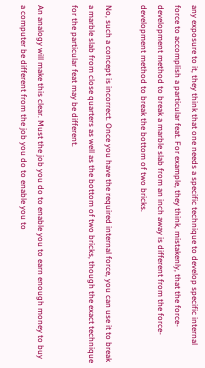any exposure to it, they think that one needs a specific technique to develop specific internal force to accomplish a particular feat. For example, they think, mistakenly, that the force-development method to break a marble slab from an inch away is different from the force-development method to break the bottom of two bricks.

No, such a concept is incorrect. Once you have the required internal force, you can use it to break a marble slab from close quarters as well as the bottom of two bricks, though the exact technique for the particular feat may be different.

An analogy will make this clear. Must the job you do to enable you to earn enough money to buy a computer be different from the job you do to enable you to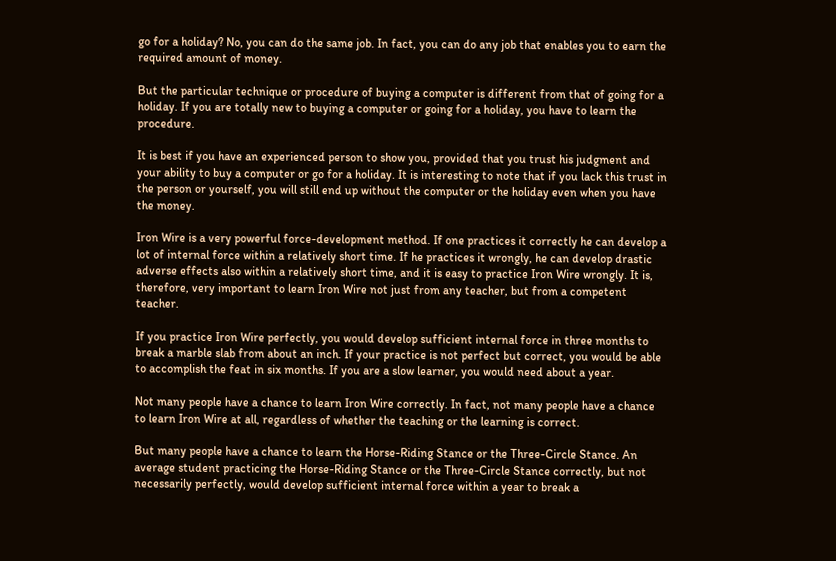go for a holiday? No, you can do the same job. In fact, you can do any job that enables you to earn the required amount of money.

But the particular technique or procedure of buying a computer is different from that of going for a holiday. If you are totally new to buying a computer or going for a holiday, you have to learn the procedure.

It is best if you have an experienced person to show you, provided that you trust his judgment and your ability to buy a computer or go for a holiday. It is interesting to note that if you lack this trust in the person or yourself, you will still end up without the computer or the holiday even when you have the money.

Iron Wire is a very powerful force-development method. If one practices it correctly he can develop a lot of internal force within a relatively short time. If he practices it wrongly, he can develop drastic adverse effects also within a relatively short time, and it is easy to practice Iron Wire wrongly. It is, therefore, very important to learn Iron Wire not just from any teacher, but from a competent teacher.

If you practice Iron Wire perfectly, you would develop sufficient internal force in three months to break a marble slab from about an inch. If your practice is not perfect but correct, you would be able to accomplish the feat in six months. If you are a slow learner, you would need about a year.

Not many people have a chance to learn Iron Wire correctly. In fact, not many people have a chance to learn Iron Wire at all, regardless of whether the teaching or the learning is correct.

But many people have a chance to learn the Horse-Riding Stance or the Three-Circle Stance. An average student practicing the Horse-Riding Stance or the Three-Circle Stance correctly, but not necessarily perfectly, would develop sufficient internal force within a year to break a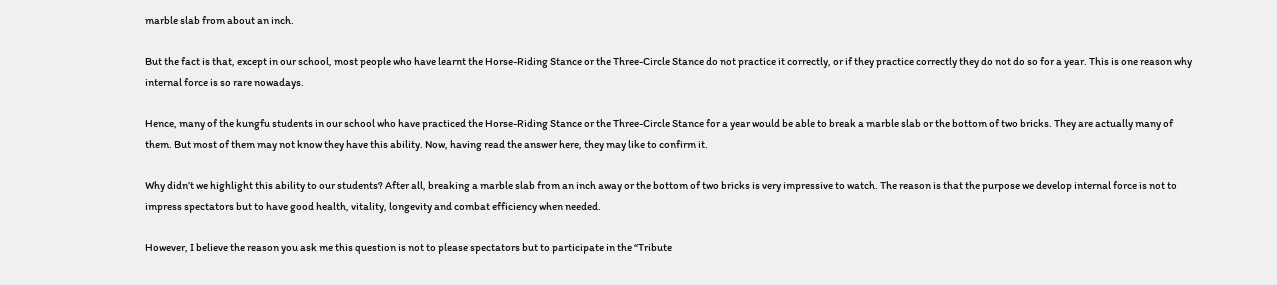marble slab from about an inch.

But the fact is that, except in our school, most people who have learnt the Horse-Riding Stance or the Three-Circle Stance do not practice it correctly, or if they practice correctly they do not do so for a year. This is one reason why internal force is so rare nowadays.

Hence, many of the kungfu students in our school who have practiced the Horse-Riding Stance or the Three-Circle Stance for a year would be able to break a marble slab or the bottom of two bricks. They are actually many of them. But most of them may not know they have this ability. Now, having read the answer here, they may like to confirm it.

Why didn’t we highlight this ability to our students? After all, breaking a marble slab from an inch away or the bottom of two bricks is very impressive to watch. The reason is that the purpose we develop internal force is not to impress spectators but to have good health, vitality, longevity and combat efficiency when needed.

However, I believe the reason you ask me this question is not to please spectators but to participate in the “Tribute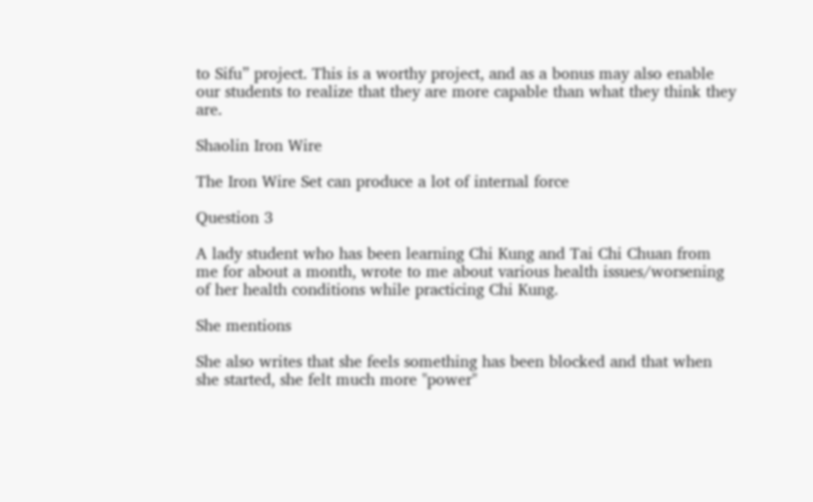to Sifu” project. This is a worthy project, and as a bonus may also enable our students to realize that they are more capable than what they think they are.

Shaolin Iron Wire

The Iron Wire Set can produce a lot of internal force

Question 3

A lady student who has been learning Chi Kung and Tai Chi Chuan from me for about a month, wrote to me about various health issues/worsening of her health conditions while practicing Chi Kung.

She mentions

She also writes that she feels something has been blocked and that when she started, she felt much more "power"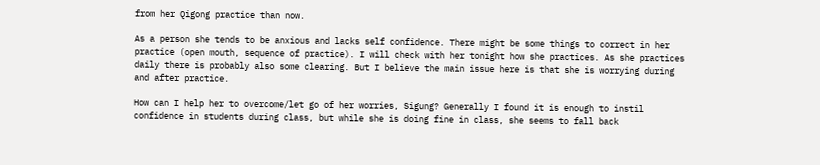from her Qigong practice than now.

As a person she tends to be anxious and lacks self confidence. There might be some things to correct in her practice (open mouth, sequence of practice). I will check with her tonight how she practices. As she practices daily there is probably also some clearing. But I believe the main issue here is that she is worrying during and after practice.

How can I help her to overcome/let go of her worries, Sigung? Generally I found it is enough to instil confidence in students during class, but while she is doing fine in class, she seems to fall back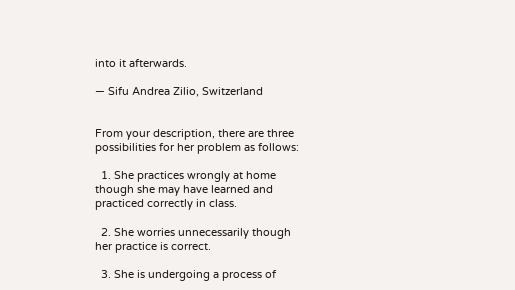into it afterwards.

— Sifu Andrea Zilio, Switzerland


From your description, there are three possibilities for her problem as follows:

  1. She practices wrongly at home though she may have learned and practiced correctly in class.

  2. She worries unnecessarily though her practice is correct.

  3. She is undergoing a process of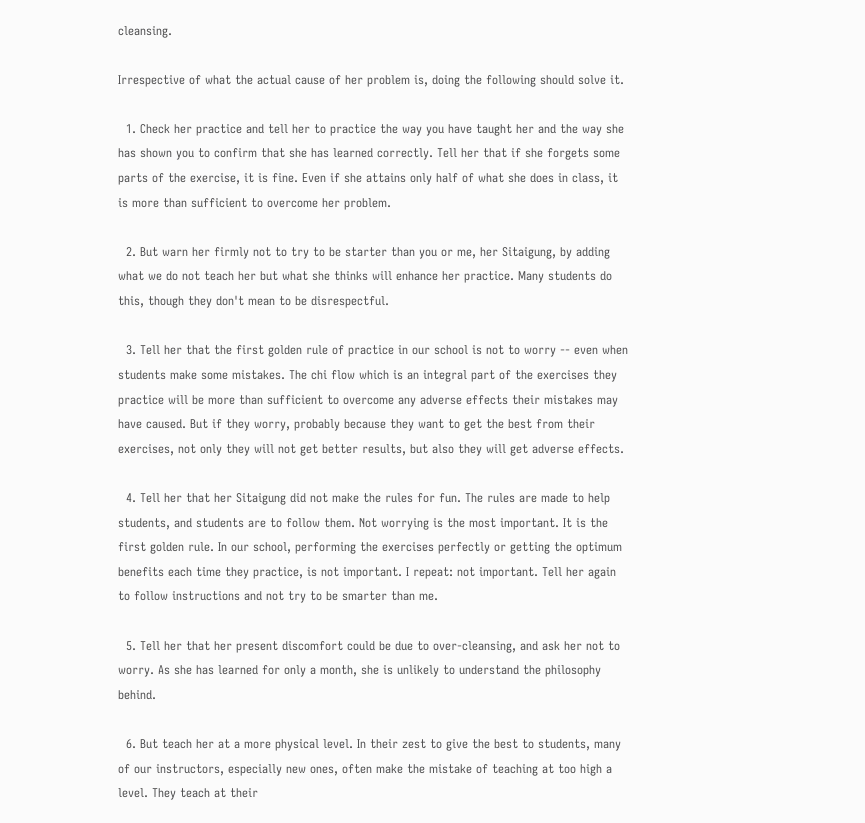cleansing.

Irrespective of what the actual cause of her problem is, doing the following should solve it.

  1. Check her practice and tell her to practice the way you have taught her and the way she has shown you to confirm that she has learned correctly. Tell her that if she forgets some parts of the exercise, it is fine. Even if she attains only half of what she does in class, it is more than sufficient to overcome her problem.

  2. But warn her firmly not to try to be starter than you or me, her Sitaigung, by adding what we do not teach her but what she thinks will enhance her practice. Many students do this, though they don't mean to be disrespectful.

  3. Tell her that the first golden rule of practice in our school is not to worry -- even when students make some mistakes. The chi flow which is an integral part of the exercises they practice will be more than sufficient to overcome any adverse effects their mistakes may have caused. But if they worry, probably because they want to get the best from their exercises, not only they will not get better results, but also they will get adverse effects.

  4. Tell her that her Sitaigung did not make the rules for fun. The rules are made to help students, and students are to follow them. Not worrying is the most important. It is the first golden rule. In our school, performing the exercises perfectly or getting the optimum benefits each time they practice, is not important. I repeat: not important. Tell her again to follow instructions and not try to be smarter than me.

  5. Tell her that her present discomfort could be due to over-cleansing, and ask her not to worry. As she has learned for only a month, she is unlikely to understand the philosophy behind.

  6. But teach her at a more physical level. In their zest to give the best to students, many of our instructors, especially new ones, often make the mistake of teaching at too high a level. They teach at their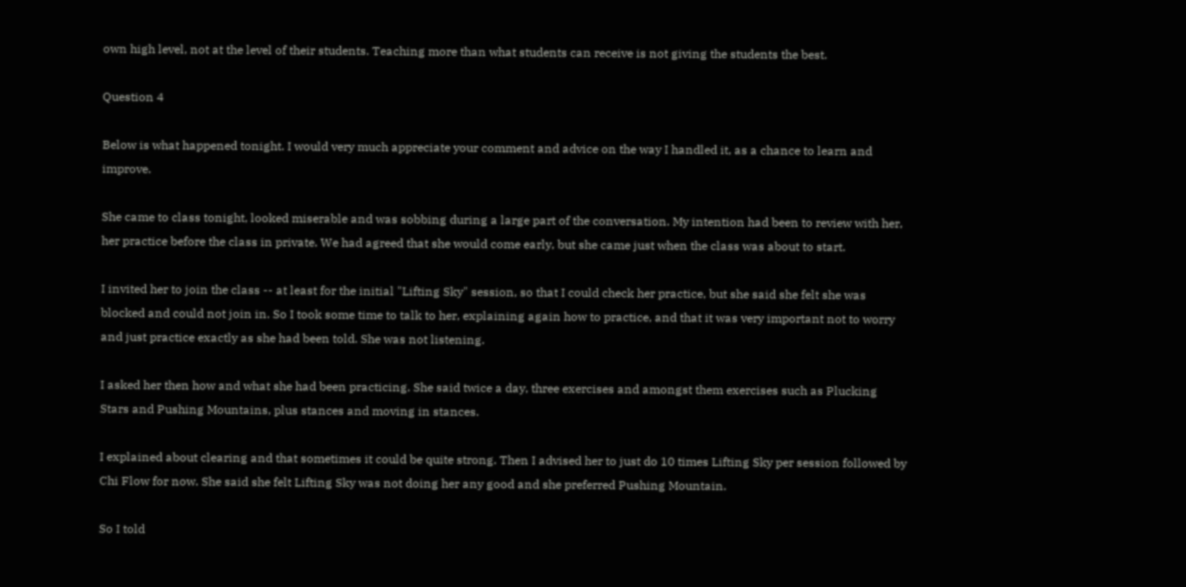own high level, not at the level of their students. Teaching more than what students can receive is not giving the students the best.

Question 4

Below is what happened tonight. I would very much appreciate your comment and advice on the way I handled it, as a chance to learn and improve.

She came to class tonight, looked miserable and was sobbing during a large part of the conversation. My intention had been to review with her, her practice before the class in private. We had agreed that she would come early, but she came just when the class was about to start.

I invited her to join the class -- at least for the initial "Lifting Sky" session, so that I could check her practice, but she said she felt she was blocked and could not join in. So I took some time to talk to her, explaining again how to practice, and that it was very important not to worry and just practice exactly as she had been told. She was not listening.

I asked her then how and what she had been practicing. She said twice a day, three exercises and amongst them exercises such as Plucking Stars and Pushing Mountains, plus stances and moving in stances.

I explained about clearing and that sometimes it could be quite strong. Then I advised her to just do 10 times Lifting Sky per session followed by Chi Flow for now. She said she felt Lifting Sky was not doing her any good and she preferred Pushing Mountain.

So I told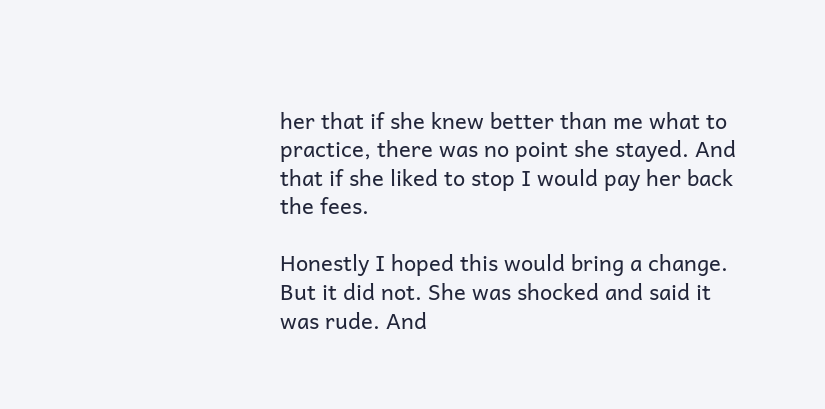her that if she knew better than me what to practice, there was no point she stayed. And that if she liked to stop I would pay her back the fees.

Honestly I hoped this would bring a change. But it did not. She was shocked and said it was rude. And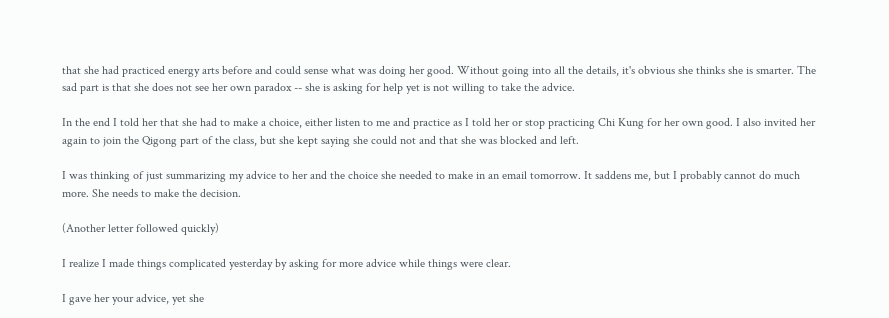that she had practiced energy arts before and could sense what was doing her good. Without going into all the details, it's obvious she thinks she is smarter. The sad part is that she does not see her own paradox -- she is asking for help yet is not willing to take the advice.

In the end I told her that she had to make a choice, either listen to me and practice as I told her or stop practicing Chi Kung for her own good. I also invited her again to join the Qigong part of the class, but she kept saying she could not and that she was blocked and left.

I was thinking of just summarizing my advice to her and the choice she needed to make in an email tomorrow. It saddens me, but I probably cannot do much more. She needs to make the decision.

(Another letter followed quickly)

I realize I made things complicated yesterday by asking for more advice while things were clear.

I gave her your advice, yet she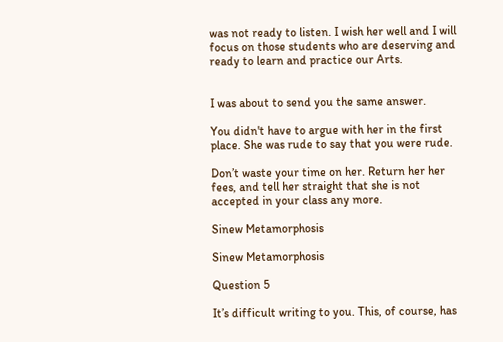was not ready to listen. I wish her well and I will focus on those students who are deserving and ready to learn and practice our Arts.


I was about to send you the same answer.

You didn't have to argue with her in the first place. She was rude to say that you were rude.

Don’t waste your time on her. Return her her fees, and tell her straight that she is not accepted in your class any more.

Sinew Metamorphosis

Sinew Metamorphosis

Question 5

It’s difficult writing to you. This, of course, has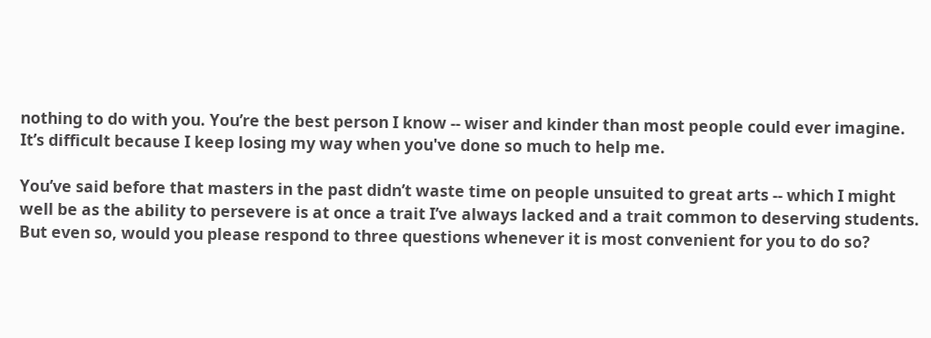nothing to do with you. You’re the best person I know -- wiser and kinder than most people could ever imagine. It’s difficult because I keep losing my way when you've done so much to help me.

You’ve said before that masters in the past didn’t waste time on people unsuited to great arts -- which I might well be as the ability to persevere is at once a trait I’ve always lacked and a trait common to deserving students. But even so, would you please respond to three questions whenever it is most convenient for you to do so?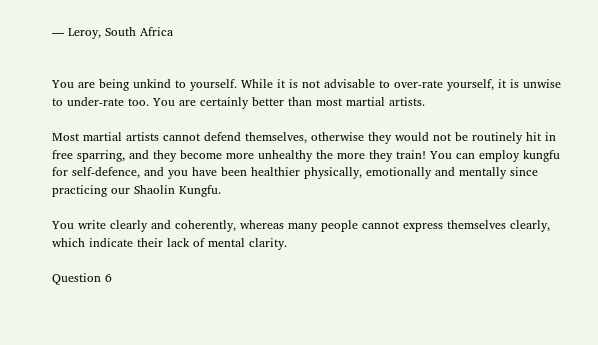— Leroy, South Africa


You are being unkind to yourself. While it is not advisable to over-rate yourself, it is unwise to under-rate too. You are certainly better than most martial artists.

Most martial artists cannot defend themselves, otherwise they would not be routinely hit in free sparring, and they become more unhealthy the more they train! You can employ kungfu for self-defence, and you have been healthier physically, emotionally and mentally since practicing our Shaolin Kungfu.

You write clearly and coherently, whereas many people cannot express themselves clearly, which indicate their lack of mental clarity.

Question 6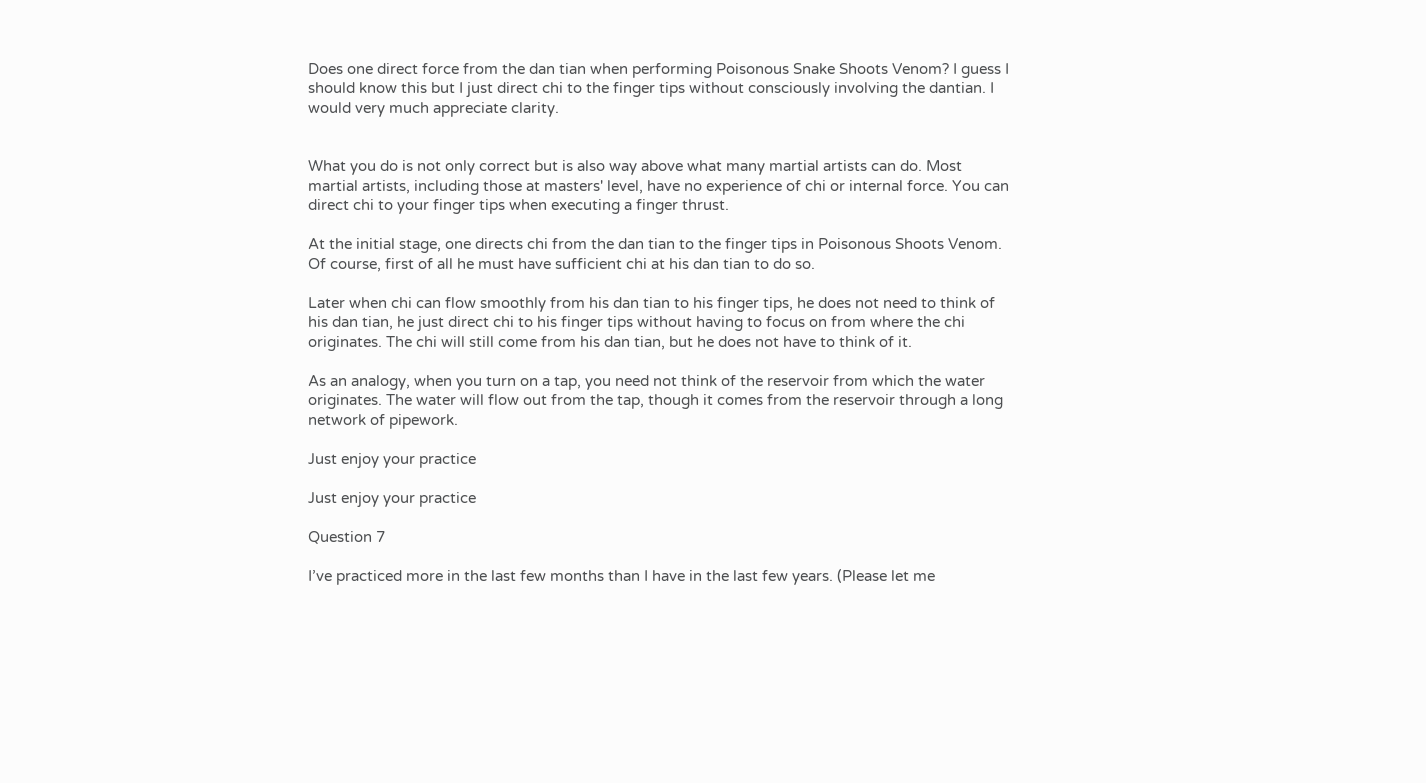Does one direct force from the dan tian when performing Poisonous Snake Shoots Venom? I guess I should know this but I just direct chi to the finger tips without consciously involving the dantian. I would very much appreciate clarity.


What you do is not only correct but is also way above what many martial artists can do. Most martial artists, including those at masters' level, have no experience of chi or internal force. You can direct chi to your finger tips when executing a finger thrust.

At the initial stage, one directs chi from the dan tian to the finger tips in Poisonous Shoots Venom. Of course, first of all he must have sufficient chi at his dan tian to do so.

Later when chi can flow smoothly from his dan tian to his finger tips, he does not need to think of his dan tian, he just direct chi to his finger tips without having to focus on from where the chi originates. The chi will still come from his dan tian, but he does not have to think of it.

As an analogy, when you turn on a tap, you need not think of the reservoir from which the water originates. The water will flow out from the tap, though it comes from the reservoir through a long network of pipework.

Just enjoy your practice

Just enjoy your practice

Question 7

I’ve practiced more in the last few months than I have in the last few years. (Please let me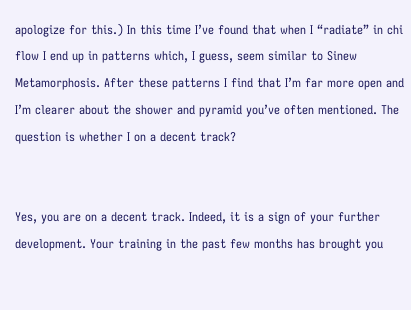apologize for this.) In this time I’ve found that when I “radiate” in chi flow I end up in patterns which, I guess, seem similar to Sinew Metamorphosis. After these patterns I find that I’m far more open and I’m clearer about the shower and pyramid you’ve often mentioned. The question is whether I on a decent track?


Yes, you are on a decent track. Indeed, it is a sign of your further development. Your training in the past few months has brought you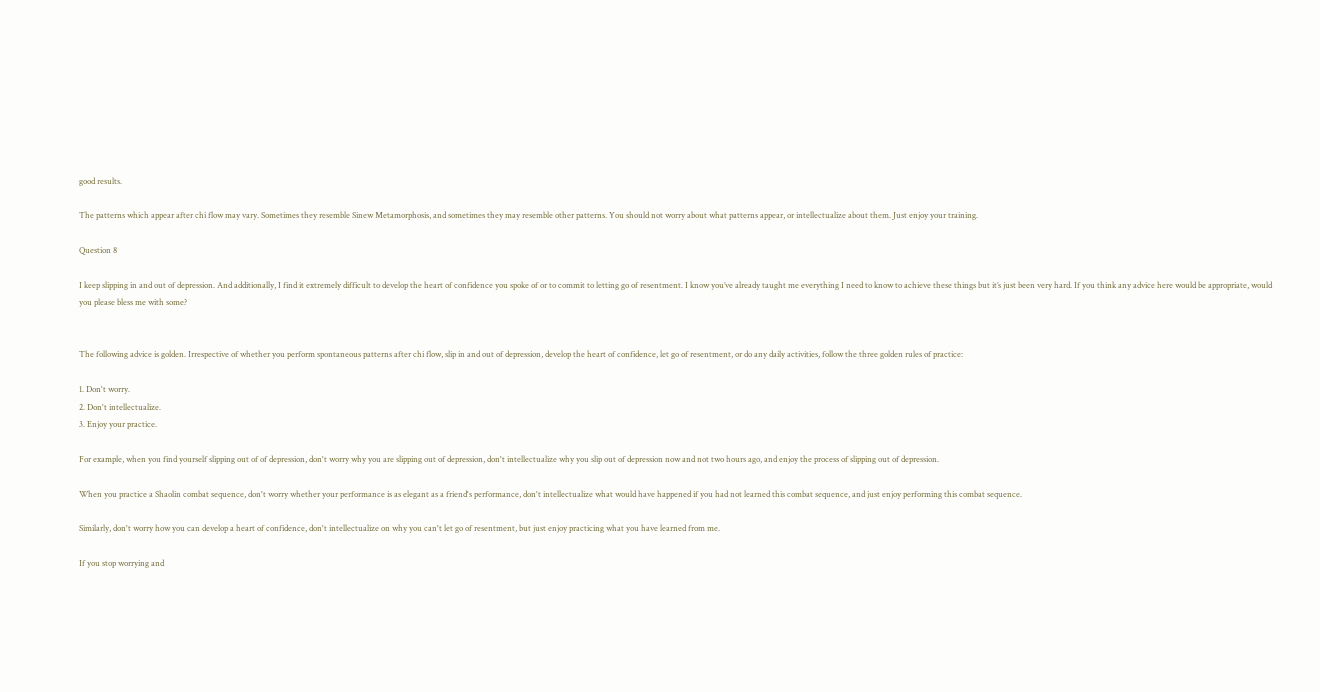good results.

The patterns which appear after chi flow may vary. Sometimes they resemble Sinew Metamorphosis, and sometimes they may resemble other patterns. You should not worry about what patterns appear, or intellectualize about them. Just enjoy your training.

Question 8

I keep slipping in and out of depression. And additionally, I find it extremely difficult to develop the heart of confidence you spoke of or to commit to letting go of resentment. I know you’ve already taught me everything I need to know to achieve these things but it’s just been very hard. If you think any advice here would be appropriate, would you please bless me with some?


The following advice is golden. Irrespective of whether you perform spontaneous patterns after chi flow, slip in and out of depression, develop the heart of confidence, let go of resentment, or do any daily activities, follow the three golden rules of practice:

1. Don't worry.
2. Don't intellectualize.
3. Enjoy your practice.

For example, when you find yourself slipping out of of depression, don't worry why you are slipping out of depression, don't intellectualize why you slip out of depression now and not two hours ago, and enjoy the process of slipping out of depression.

When you practice a Shaolin combat sequence, don't worry whether your performance is as elegant as a friend's performance, don't intellectualize what would have happened if you had not learned this combat sequence, and just enjoy performing this combat sequence.

Similarly, don't worry how you can develop a heart of confidence, don't intellectualize on why you can't let go of resentment, but just enjoy practicing what you have learned from me.

If you stop worrying and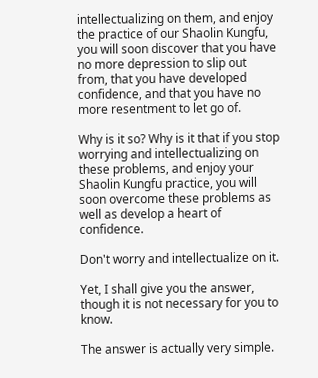intellectualizing on them, and enjoy the practice of our Shaolin Kungfu, you will soon discover that you have no more depression to slip out from, that you have developed confidence, and that you have no more resentment to let go of.

Why is it so? Why is it that if you stop worrying and intellectualizing on these problems, and enjoy your Shaolin Kungfu practice, you will soon overcome these problems as well as develop a heart of confidence.

Don't worry and intellectualize on it.

Yet, I shall give you the answer, though it is not necessary for you to know.

The answer is actually very simple.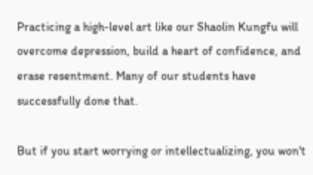Practicing a high-level art like our Shaolin Kungfu will overcome depression, build a heart of confidence, and erase resentment. Many of our students have successfully done that.

But if you start worrying or intellectualizing, you won't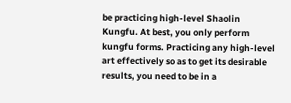be practicing high-level Shaolin Kungfu. At best, you only perform kungfu forms. Practicing any high-level art effectively so as to get its desirable results, you need to be in a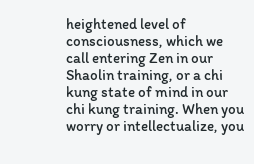heightened level of consciousness, which we call entering Zen in our Shaolin training, or a chi kung state of mind in our chi kung training. When you worry or intellectualize, you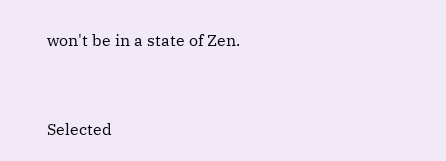won't be in a state of Zen.



Selected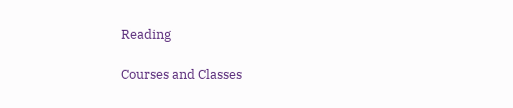Reading

Courses and Classes